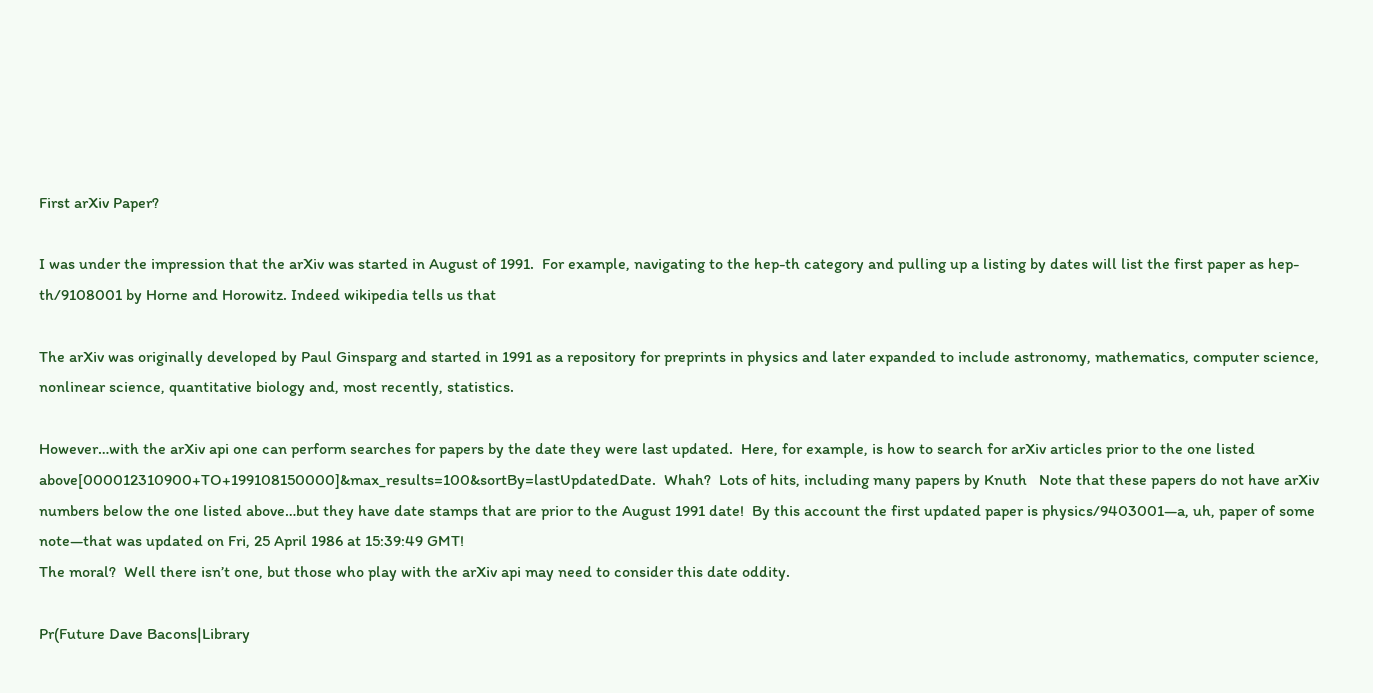First arXiv Paper?

I was under the impression that the arXiv was started in August of 1991.  For example, navigating to the hep-th category and pulling up a listing by dates will list the first paper as hep-th/9108001 by Horne and Horowitz. Indeed wikipedia tells us that

The arXiv was originally developed by Paul Ginsparg and started in 1991 as a repository for preprints in physics and later expanded to include astronomy, mathematics, computer science, nonlinear science, quantitative biology and, most recently, statistics.

However…with the arXiv api one can perform searches for papers by the date they were last updated.  Here, for example, is how to search for arXiv articles prior to the one listed above[000012310900+TO+199108150000]&max_results=100&sortBy=lastUpdatedDate.  Whah?  Lots of hits, including many papers by Knuth   Note that these papers do not have arXiv numbers below the one listed above…but they have date stamps that are prior to the August 1991 date!  By this account the first updated paper is physics/9403001—a, uh, paper of some note—that was updated on Fri, 25 April 1986 at 15:39:49 GMT!
The moral?  Well there isn’t one, but those who play with the arXiv api may need to consider this date oddity.

Pr(Future Dave Bacons|Library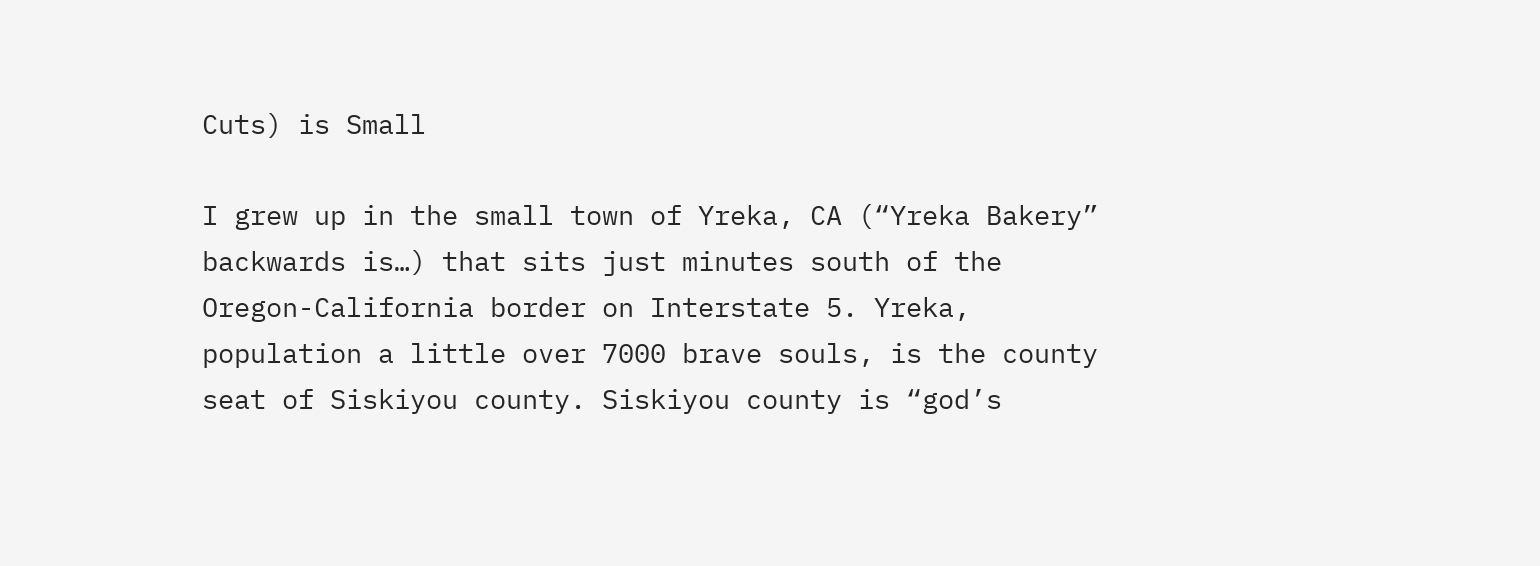Cuts) is Small

I grew up in the small town of Yreka, CA (“Yreka Bakery” backwards is…) that sits just minutes south of the Oregon-California border on Interstate 5. Yreka, population a little over 7000 brave souls, is the county seat of Siskiyou county. Siskiyou county is “god’s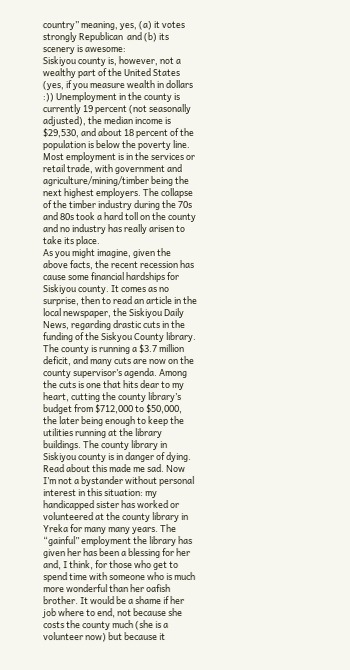country” meaning, yes, (a) it votes strongly Republican  and (b) its scenery is awesome:
Siskiyou county is, however, not a wealthy part of the United States (yes, if you measure wealth in dollars :)) Unemployment in the county is currently 19 percent (not seasonally adjusted), the median income is $29,530, and about 18 percent of the population is below the poverty line. Most employment is in the services or retail trade, with government and agriculture/mining/timber being the next highest employers. The collapse of the timber industry during the 70s and 80s took a hard toll on the county and no industry has really arisen to take its place.
As you might imagine, given the above facts, the recent recession has cause some financial hardships for Siskiyou county. It comes as no surprise, then to read an article in the local newspaper, the Siskiyou Daily News, regarding drastic cuts in the funding of the Siskyou County library. The county is running a $3.7 million deficit, and many cuts are now on the county supervisor’s agenda. Among the cuts is one that hits dear to my heart, cutting the county library’s budget from $712,000 to $50,000, the later being enough to keep the utilities running at the library buildings. The county library in Siskiyou county is in danger of dying.
Read about this made me sad. Now I’m not a bystander without personal interest in this situation: my handicapped sister has worked or volunteered at the county library in Yreka for many many years. The “gainful” employment the library has given her has been a blessing for her and, I think, for those who get to spend time with someone who is much more wonderful than her oafish brother. It would be a shame if her job where to end, not because she costs the county much (she is a volunteer now) but because it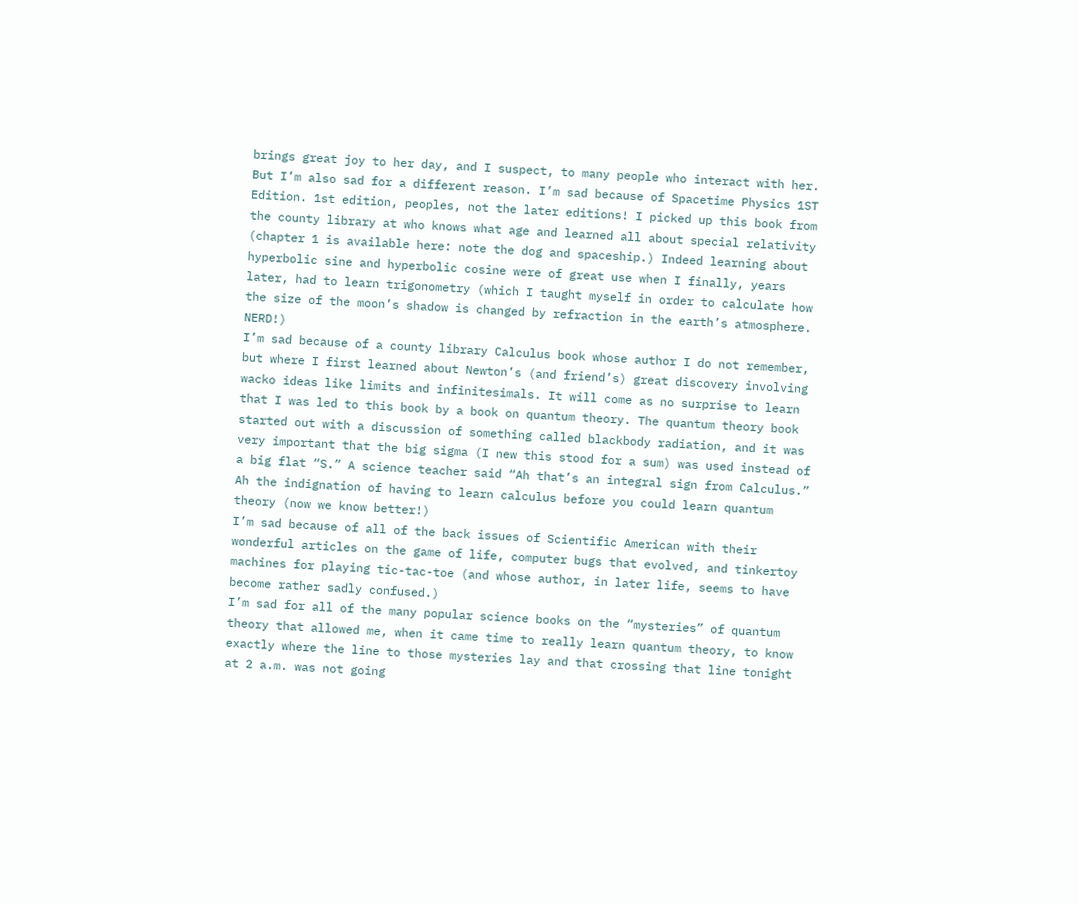brings great joy to her day, and I suspect, to many people who interact with her.
But I’m also sad for a different reason. I’m sad because of Spacetime Physics 1ST Edition. 1st edition, peoples, not the later editions! I picked up this book from the county library at who knows what age and learned all about special relativity (chapter 1 is available here: note the dog and spaceship.) Indeed learning about hyperbolic sine and hyperbolic cosine were of great use when I finally, years later, had to learn trigonometry (which I taught myself in order to calculate how the size of the moon’s shadow is changed by refraction in the earth’s atmosphere. NERD!)
I’m sad because of a county library Calculus book whose author I do not remember, but where I first learned about Newton’s (and friend’s) great discovery involving wacko ideas like limits and infinitesimals. It will come as no surprise to learn that I was led to this book by a book on quantum theory. The quantum theory book started out with a discussion of something called blackbody radiation, and it was very important that the big sigma (I new this stood for a sum) was used instead of a big flat “S.” A science teacher said “Ah that’s an integral sign from Calculus.” Ah the indignation of having to learn calculus before you could learn quantum theory (now we know better!)
I’m sad because of all of the back issues of Scientific American with their wonderful articles on the game of life, computer bugs that evolved, and tinkertoy machines for playing tic-tac-toe (and whose author, in later life, seems to have become rather sadly confused.)
I’m sad for all of the many popular science books on the “mysteries” of quantum theory that allowed me, when it came time to really learn quantum theory, to know exactly where the line to those mysteries lay and that crossing that line tonight at 2 a.m. was not going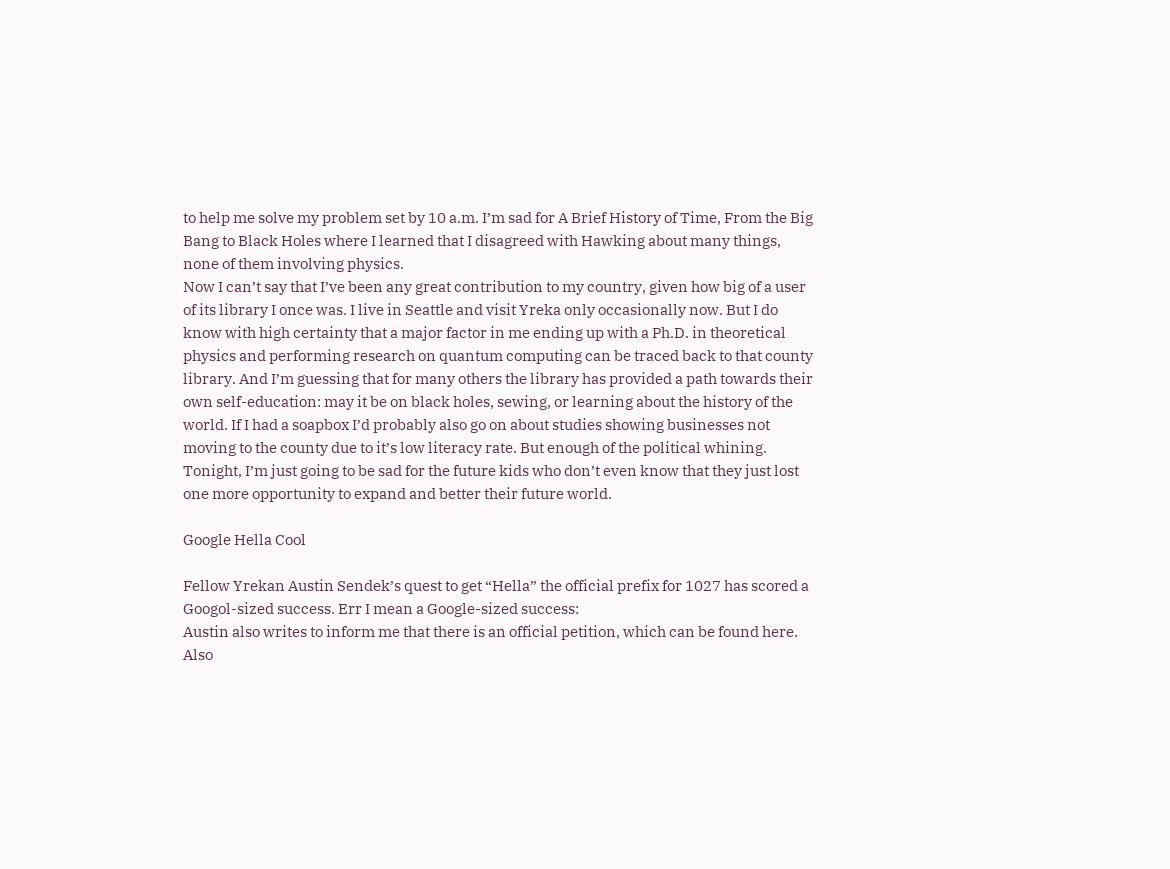to help me solve my problem set by 10 a.m. I’m sad for A Brief History of Time, From the Big Bang to Black Holes where I learned that I disagreed with Hawking about many things, none of them involving physics.
Now I can’t say that I’ve been any great contribution to my country, given how big of a user of its library I once was. I live in Seattle and visit Yreka only occasionally now. But I do know with high certainty that a major factor in me ending up with a Ph.D. in theoretical physics and performing research on quantum computing can be traced back to that county library. And I’m guessing that for many others the library has provided a path towards their own self-education: may it be on black holes, sewing, or learning about the history of the world. If I had a soapbox I’d probably also go on about studies showing businesses not moving to the county due to it’s low literacy rate. But enough of the political whining. Tonight, I’m just going to be sad for the future kids who don’t even know that they just lost one more opportunity to expand and better their future world.

Google Hella Cool

Fellow Yrekan Austin Sendek’s quest to get “Hella” the official prefix for 1027 has scored a Googol-sized success. Err I mean a Google-sized success:
Austin also writes to inform me that there is an official petition, which can be found here.
Also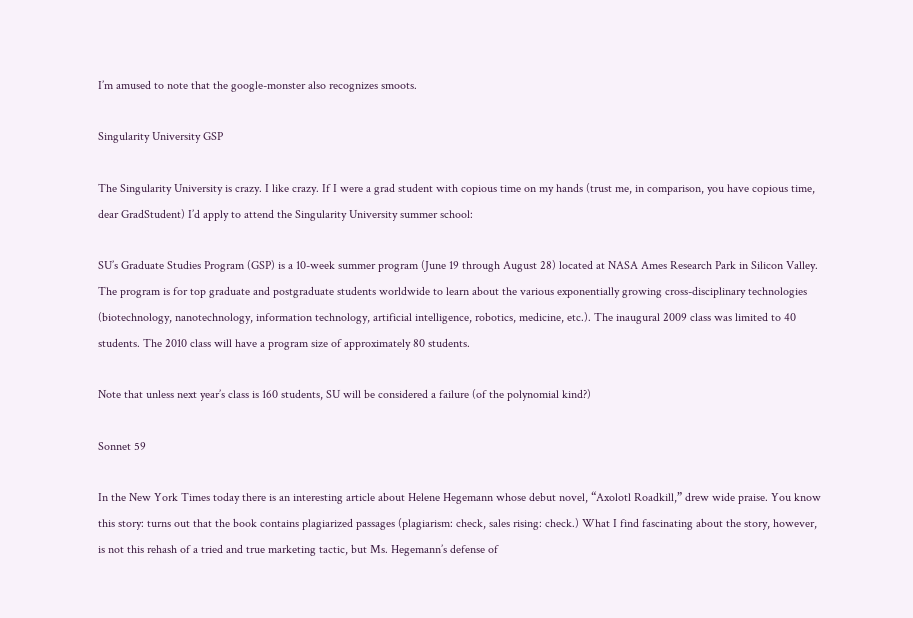I’m amused to note that the google-monster also recognizes smoots.

Singularity University GSP

The Singularity University is crazy. I like crazy. If I were a grad student with copious time on my hands (trust me, in comparison, you have copious time, dear GradStudent) I’d apply to attend the Singularity University summer school:

SU’s Graduate Studies Program (GSP) is a 10-week summer program (June 19 through August 28) located at NASA Ames Research Park in Silicon Valley. The program is for top graduate and postgraduate students worldwide to learn about the various exponentially growing cross-disciplinary technologies (biotechnology, nanotechnology, information technology, artificial intelligence, robotics, medicine, etc.). The inaugural 2009 class was limited to 40 students. The 2010 class will have a program size of approximately 80 students.

Note that unless next year’s class is 160 students, SU will be considered a failure (of the polynomial kind?)

Sonnet 59

In the New York Times today there is an interesting article about Helene Hegemann whose debut novel, “Axolotl Roadkill,” drew wide praise. You know this story: turns out that the book contains plagiarized passages (plagiarism: check, sales rising: check.) What I find fascinating about the story, however, is not this rehash of a tried and true marketing tactic, but Ms. Hegemann’s defense of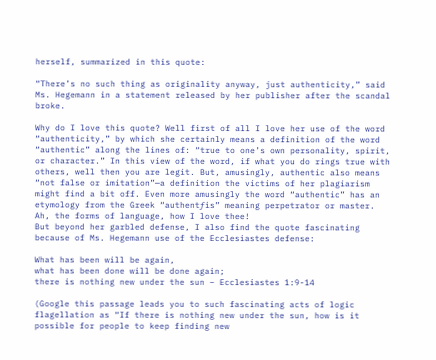herself, summarized in this quote:

“There’s no such thing as originality anyway, just authenticity,” said Ms. Hegemann in a statement released by her publisher after the scandal broke.

Why do I love this quote? Well first of all I love her use of the word “authenticity,” by which she certainly means a definition of the word “authentic” along the lines of: “true to one’s own personality, spirit, or character.” In this view of the word, if what you do rings true with others, well then you are legit. But, amusingly, authentic also means “not false or imitation”—a definition the victims of her plagiarism might find a bit off. Even more amusingly the word “authentic” has an etymology from the Greek “authentƒìs” meaning perpetrator or master. Ah, the forms of language, how I love thee!
But beyond her garbled defense, I also find the quote fascinating because of Ms. Hegemann use of the Ecclesiastes defense:

What has been will be again,
what has been done will be done again;
there is nothing new under the sun – Ecclesiastes 1:9-14

(Google this passage leads you to such fascinating acts of logic flagellation as “If there is nothing new under the sun, how is it possible for people to keep finding new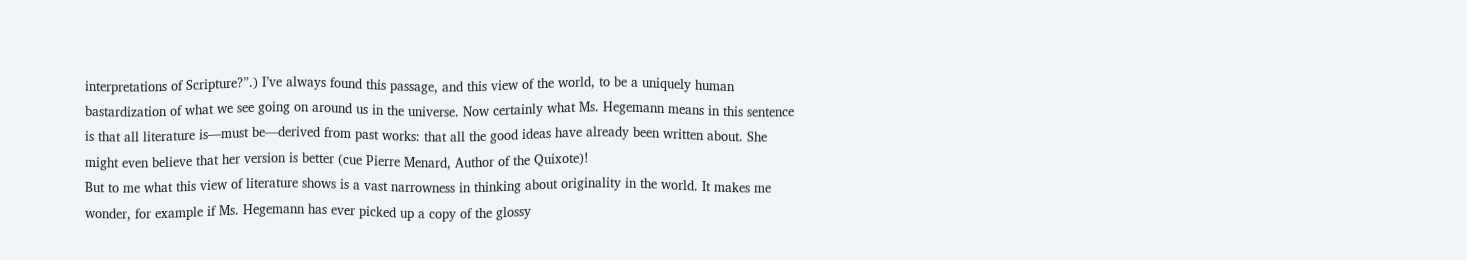interpretations of Scripture?”.) I’ve always found this passage, and this view of the world, to be a uniquely human bastardization of what we see going on around us in the universe. Now certainly what Ms. Hegemann means in this sentence is that all literature is—must be—derived from past works: that all the good ideas have already been written about. She might even believe that her version is better (cue Pierre Menard, Author of the Quixote)!
But to me what this view of literature shows is a vast narrowness in thinking about originality in the world. It makes me wonder, for example if Ms. Hegemann has ever picked up a copy of the glossy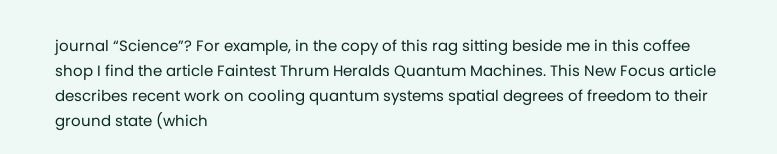journal “Science”? For example, in the copy of this rag sitting beside me in this coffee shop I find the article Faintest Thrum Heralds Quantum Machines. This New Focus article describes recent work on cooling quantum systems spatial degrees of freedom to their ground state (which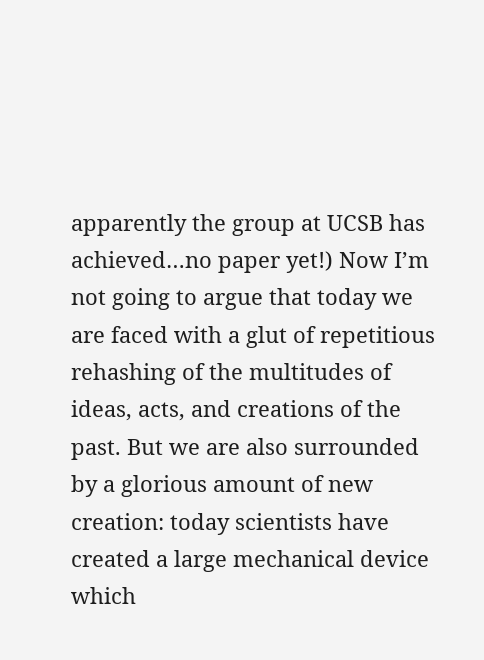apparently the group at UCSB has achieved…no paper yet!) Now I’m not going to argue that today we are faced with a glut of repetitious rehashing of the multitudes of ideas, acts, and creations of the past. But we are also surrounded by a glorious amount of new creation: today scientists have created a large mechanical device which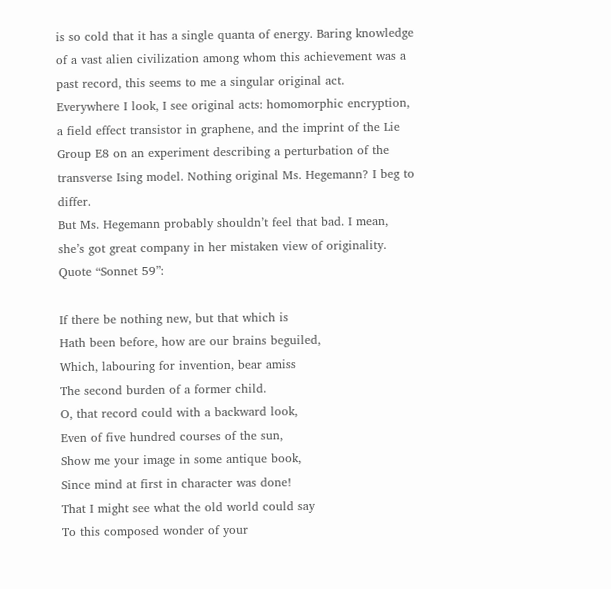is so cold that it has a single quanta of energy. Baring knowledge of a vast alien civilization among whom this achievement was a past record, this seems to me a singular original act.
Everywhere I look, I see original acts: homomorphic encryption, a field effect transistor in graphene, and the imprint of the Lie Group E8 on an experiment describing a perturbation of the transverse Ising model. Nothing original Ms. Hegemann? I beg to differ.
But Ms. Hegemann probably shouldn’t feel that bad. I mean, she’s got great company in her mistaken view of originality. Quote “Sonnet 59”:

If there be nothing new, but that which is
Hath been before, how are our brains beguiled,
Which, labouring for invention, bear amiss
The second burden of a former child.
O, that record could with a backward look,
Even of five hundred courses of the sun,
Show me your image in some antique book,
Since mind at first in character was done!
That I might see what the old world could say
To this composed wonder of your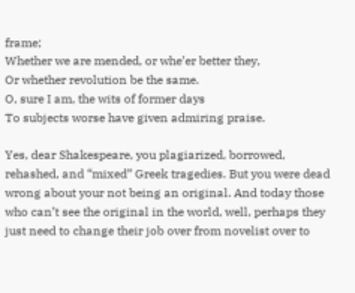frame;
Whether we are mended, or whe’er better they,
Or whether revolution be the same.
O, sure I am, the wits of former days
To subjects worse have given admiring praise.

Yes, dear Shakespeare, you plagiarized, borrowed, rehashed, and “mixed” Greek tragedies. But you were dead wrong about your not being an original. And today those who can’t see the original in the world, well, perhaps they just need to change their job over from novelist over to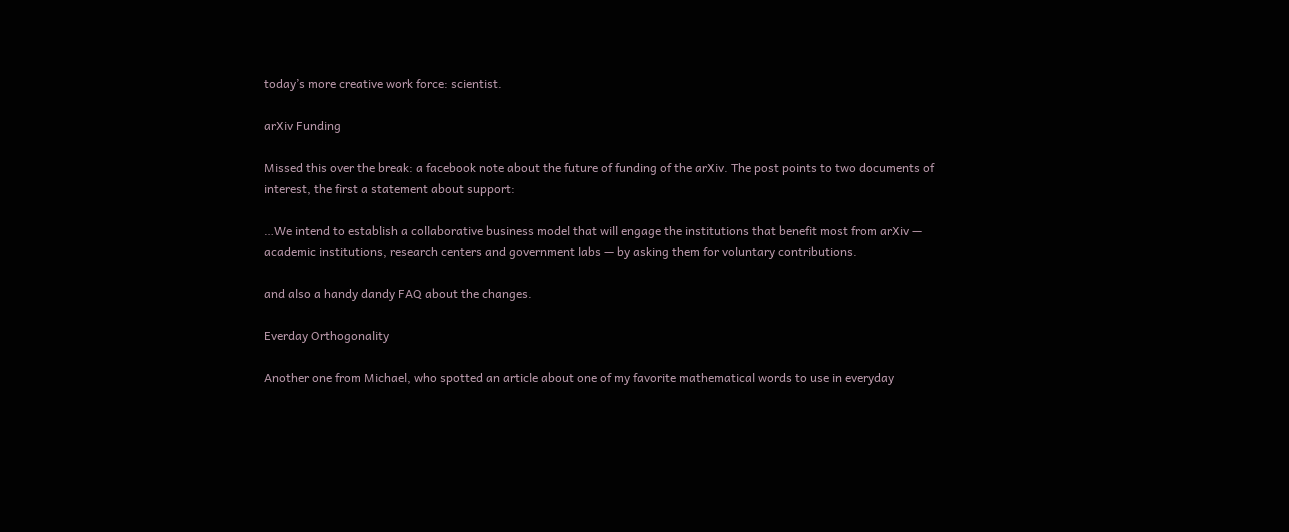today’s more creative work force: scientist.

arXiv Funding

Missed this over the break: a facebook note about the future of funding of the arXiv. The post points to two documents of interest, the first a statement about support:

…We intend to establish a collaborative business model that will engage the institutions that benefit most from arXiv — academic institutions, research centers and government labs — by asking them for voluntary contributions.

and also a handy dandy FAQ about the changes.

Everday Orthogonality

Another one from Michael, who spotted an article about one of my favorite mathematical words to use in everyday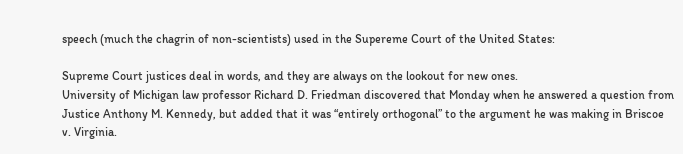speech (much the chagrin of non-scientists) used in the Supereme Court of the United States:

Supreme Court justices deal in words, and they are always on the lookout for new ones.
University of Michigan law professor Richard D. Friedman discovered that Monday when he answered a question from Justice Anthony M. Kennedy, but added that it was “entirely orthogonal” to the argument he was making in Briscoe v. Virginia.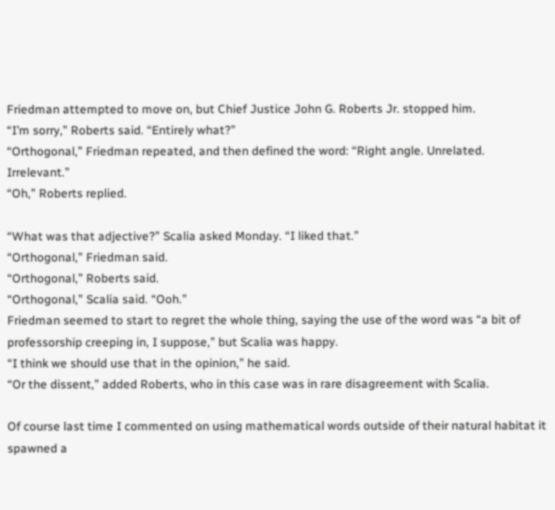Friedman attempted to move on, but Chief Justice John G. Roberts Jr. stopped him.
“I’m sorry,” Roberts said. “Entirely what?”
“Orthogonal,” Friedman repeated, and then defined the word: “Right angle. Unrelated. Irrelevant.”
“Oh,” Roberts replied.

“What was that adjective?” Scalia asked Monday. “I liked that.”
“Orthogonal,” Friedman said.
“Orthogonal,” Roberts said.
“Orthogonal,” Scalia said. “Ooh.”
Friedman seemed to start to regret the whole thing, saying the use of the word was “a bit of professorship creeping in, I suppose,” but Scalia was happy.
“I think we should use that in the opinion,” he said.
“Or the dissent,” added Roberts, who in this case was in rare disagreement with Scalia.

Of course last time I commented on using mathematical words outside of their natural habitat it spawned a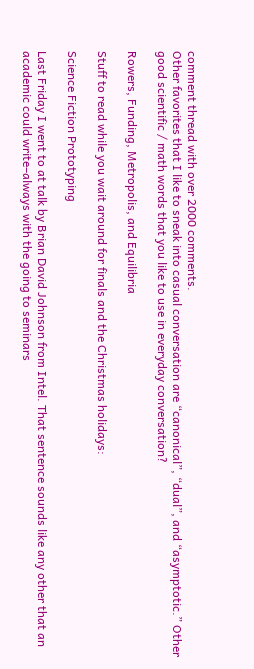comment thread with over 2000 comments.
Other favorites that I like to sneak into casual conversation are “canonical”, “dual”, and “asymptotic.” Other good scientific / math words that you like to use in everyday conversation?

Rowers, Funding, Metropolis, and Equilibria

Stuff to read while you wait around for finals and the Christmas holidays:

Science Fiction Prototyping

Last Friday I went to at talk by Brian David Johnson from Intel. That sentence sounds like any other that an academic could write–always with the going to seminars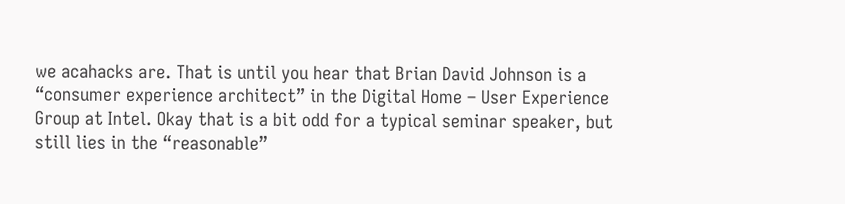we acahacks are. That is until you hear that Brian David Johnson is a “consumer experience architect” in the Digital Home – User Experience Group at Intel. Okay that is a bit odd for a typical seminar speaker, but still lies in the “reasonable”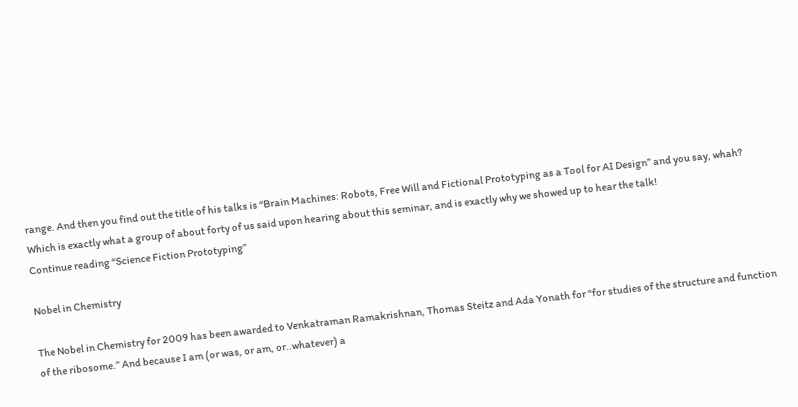range. And then you find out the title of his talks is “Brain Machines: Robots, Free Will and Fictional Prototyping as a Tool for AI Design” and you say, whah? Which is exactly what a group of about forty of us said upon hearing about this seminar, and is exactly why we showed up to hear the talk!
Continue reading “Science Fiction Prototyping”

Nobel in Chemistry

The Nobel in Chemistry for 2009 has been awarded to Venkatraman Ramakrishnan, Thomas Steitz and Ada Yonath for “for studies of the structure and function of the ribosome.” And because I am (or was, or am, or..whatever) a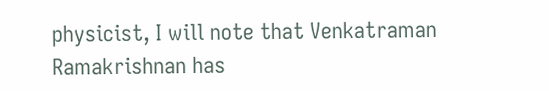physicist, I will note that Venkatraman Ramakrishnan has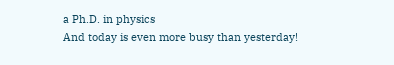a Ph.D. in physics
And today is even more busy than yesterday!